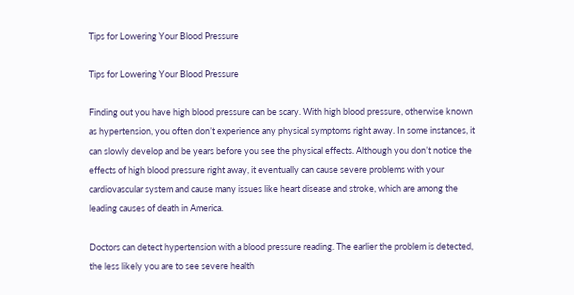Tips for Lowering Your Blood Pressure

Tips for Lowering Your Blood Pressure

Finding out you have high blood pressure can be scary. With high blood pressure, otherwise known as hypertension, you often don’t experience any physical symptoms right away. In some instances, it can slowly develop and be years before you see the physical effects. Although you don’t notice the effects of high blood pressure right away, it eventually can cause severe problems with your cardiovascular system and cause many issues like heart disease and stroke, which are among the leading causes of death in America.

Doctors can detect hypertension with a blood pressure reading. The earlier the problem is detected, the less likely you are to see severe health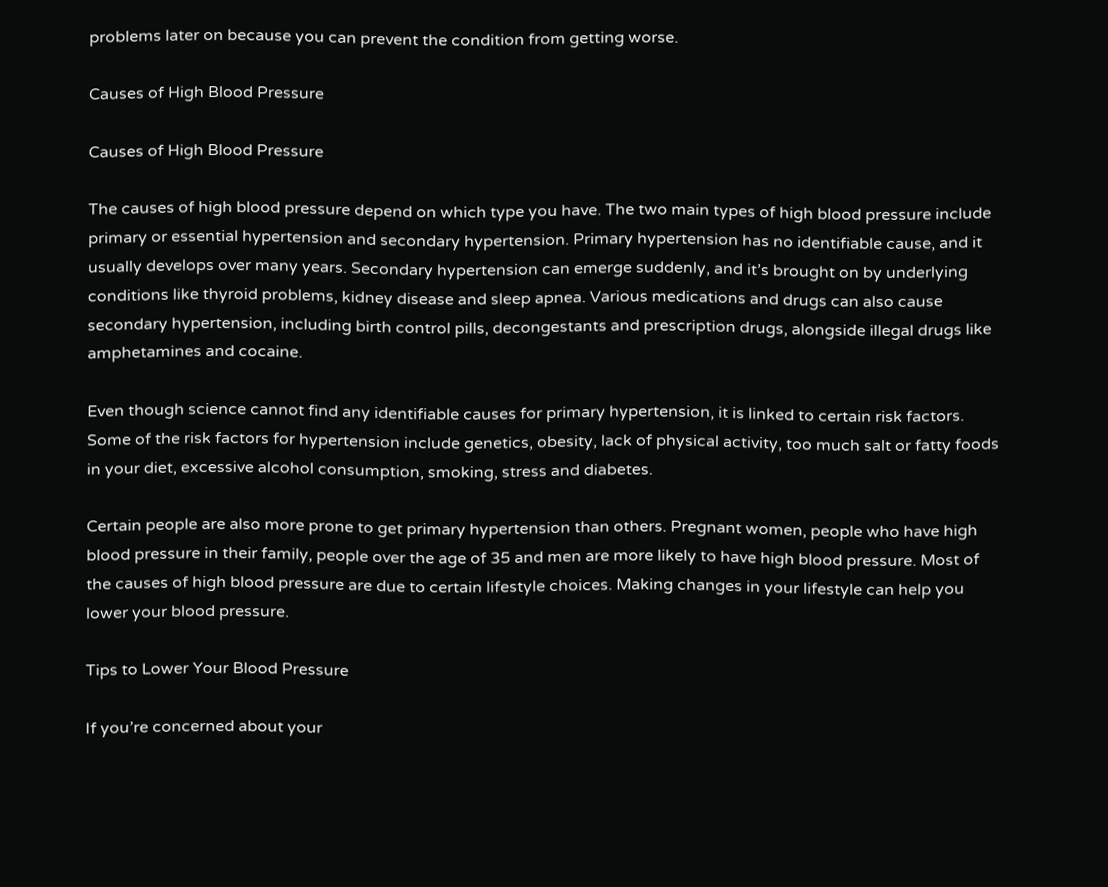problems later on because you can prevent the condition from getting worse.

Causes of High Blood Pressure

Causes of High Blood Pressure

The causes of high blood pressure depend on which type you have. The two main types of high blood pressure include primary or essential hypertension and secondary hypertension. Primary hypertension has no identifiable cause, and it usually develops over many years. Secondary hypertension can emerge suddenly, and it’s brought on by underlying conditions like thyroid problems, kidney disease and sleep apnea. Various medications and drugs can also cause secondary hypertension, including birth control pills, decongestants and prescription drugs, alongside illegal drugs like amphetamines and cocaine.

Even though science cannot find any identifiable causes for primary hypertension, it is linked to certain risk factors. Some of the risk factors for hypertension include genetics, obesity, lack of physical activity, too much salt or fatty foods in your diet, excessive alcohol consumption, smoking, stress and diabetes.

Certain people are also more prone to get primary hypertension than others. Pregnant women, people who have high blood pressure in their family, people over the age of 35 and men are more likely to have high blood pressure. Most of the causes of high blood pressure are due to certain lifestyle choices. Making changes in your lifestyle can help you lower your blood pressure.

Tips to Lower Your Blood Pressure

If you’re concerned about your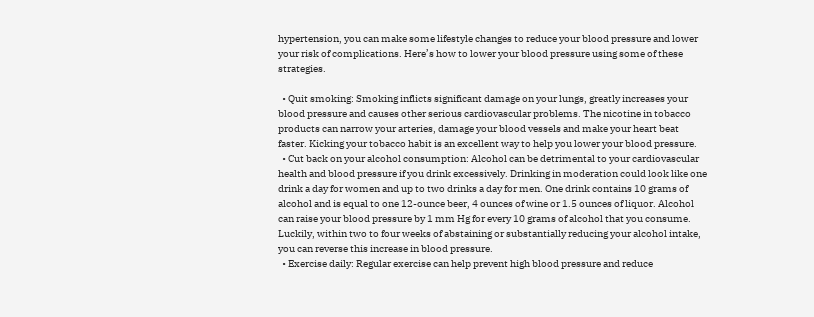hypertension, you can make some lifestyle changes to reduce your blood pressure and lower your risk of complications. Here’s how to lower your blood pressure using some of these strategies.

  • Quit smoking: Smoking inflicts significant damage on your lungs, greatly increases your blood pressure and causes other serious cardiovascular problems. The nicotine in tobacco products can narrow your arteries, damage your blood vessels and make your heart beat faster. Kicking your tobacco habit is an excellent way to help you lower your blood pressure.
  • Cut back on your alcohol consumption: Alcohol can be detrimental to your cardiovascular health and blood pressure if you drink excessively. Drinking in moderation could look like one drink a day for women and up to two drinks a day for men. One drink contains 10 grams of alcohol and is equal to one 12-ounce beer, 4 ounces of wine or 1.5 ounces of liquor. Alcohol can raise your blood pressure by 1 mm Hg for every 10 grams of alcohol that you consume. Luckily, within two to four weeks of abstaining or substantially reducing your alcohol intake, you can reverse this increase in blood pressure.
  • Exercise daily: Regular exercise can help prevent high blood pressure and reduce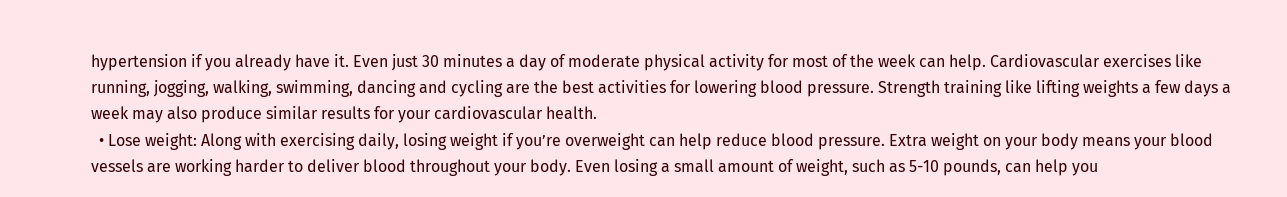hypertension if you already have it. Even just 30 minutes a day of moderate physical activity for most of the week can help. Cardiovascular exercises like running, jogging, walking, swimming, dancing and cycling are the best activities for lowering blood pressure. Strength training like lifting weights a few days a week may also produce similar results for your cardiovascular health.
  • Lose weight: Along with exercising daily, losing weight if you’re overweight can help reduce blood pressure. Extra weight on your body means your blood vessels are working harder to deliver blood throughout your body. Even losing a small amount of weight, such as 5-10 pounds, can help you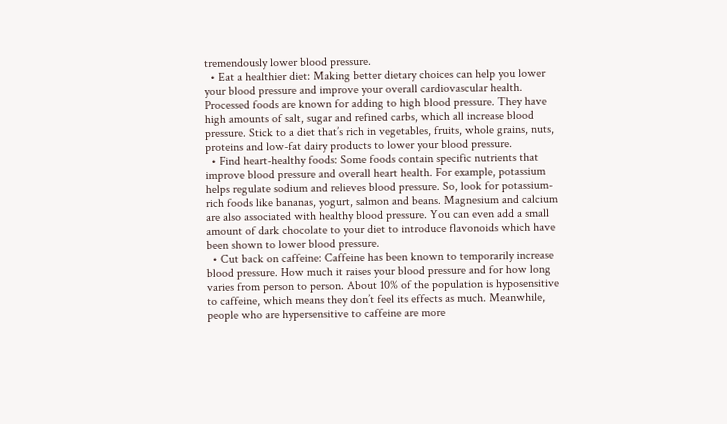tremendously lower blood pressure.
  • Eat a healthier diet: Making better dietary choices can help you lower your blood pressure and improve your overall cardiovascular health. Processed foods are known for adding to high blood pressure. They have high amounts of salt, sugar and refined carbs, which all increase blood pressure. Stick to a diet that’s rich in vegetables, fruits, whole grains, nuts, proteins and low-fat dairy products to lower your blood pressure.
  • Find heart-healthy foods: Some foods contain specific nutrients that improve blood pressure and overall heart health. For example, potassium helps regulate sodium and relieves blood pressure. So, look for potassium-rich foods like bananas, yogurt, salmon and beans. Magnesium and calcium are also associated with healthy blood pressure. You can even add a small amount of dark chocolate to your diet to introduce flavonoids which have been shown to lower blood pressure.
  • Cut back on caffeine: Caffeine has been known to temporarily increase blood pressure. How much it raises your blood pressure and for how long varies from person to person. About 10% of the population is hyposensitive to caffeine, which means they don’t feel its effects as much. Meanwhile, people who are hypersensitive to caffeine are more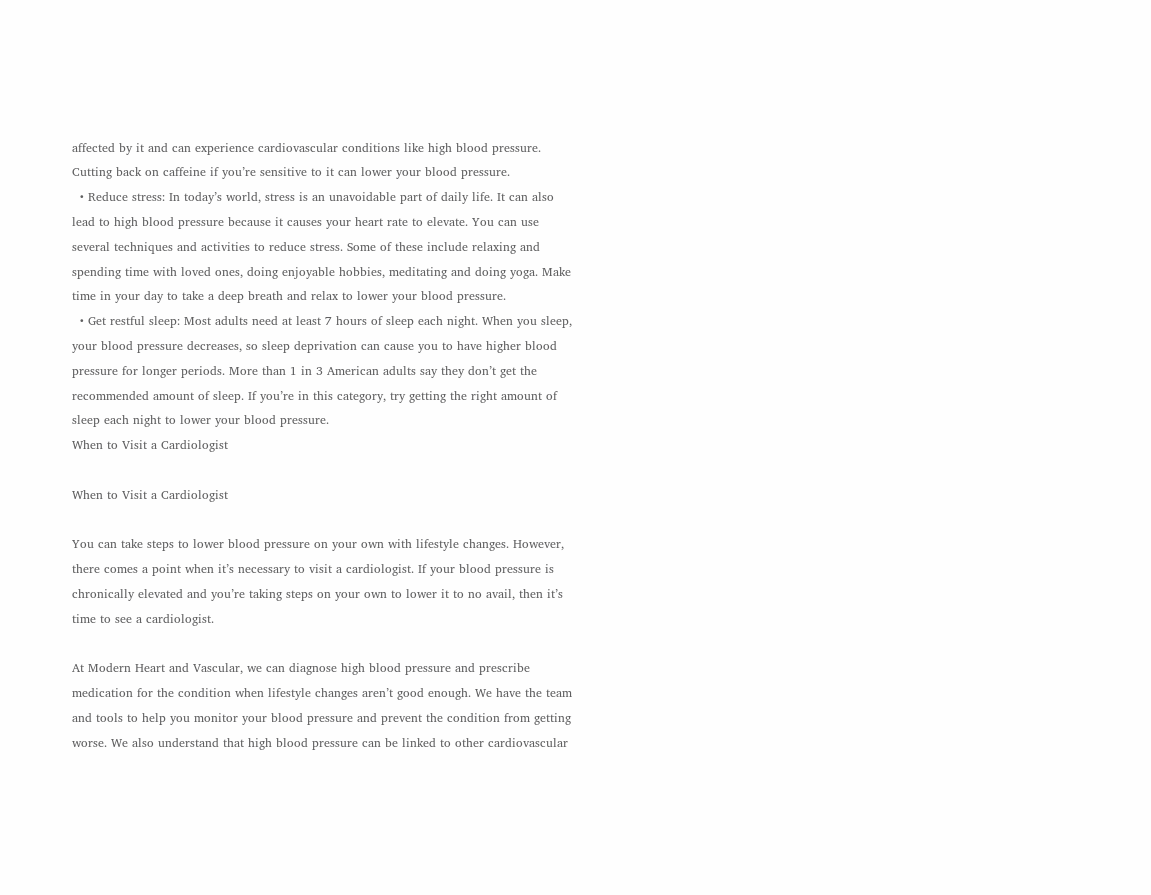affected by it and can experience cardiovascular conditions like high blood pressure. Cutting back on caffeine if you’re sensitive to it can lower your blood pressure.
  • Reduce stress: In today’s world, stress is an unavoidable part of daily life. It can also lead to high blood pressure because it causes your heart rate to elevate. You can use several techniques and activities to reduce stress. Some of these include relaxing and spending time with loved ones, doing enjoyable hobbies, meditating and doing yoga. Make time in your day to take a deep breath and relax to lower your blood pressure.
  • Get restful sleep: Most adults need at least 7 hours of sleep each night. When you sleep, your blood pressure decreases, so sleep deprivation can cause you to have higher blood pressure for longer periods. More than 1 in 3 American adults say they don’t get the recommended amount of sleep. If you’re in this category, try getting the right amount of sleep each night to lower your blood pressure.
When to Visit a Cardiologist

When to Visit a Cardiologist

You can take steps to lower blood pressure on your own with lifestyle changes. However, there comes a point when it’s necessary to visit a cardiologist. If your blood pressure is chronically elevated and you’re taking steps on your own to lower it to no avail, then it’s time to see a cardiologist.

At Modern Heart and Vascular, we can diagnose high blood pressure and prescribe medication for the condition when lifestyle changes aren’t good enough. We have the team and tools to help you monitor your blood pressure and prevent the condition from getting worse. We also understand that high blood pressure can be linked to other cardiovascular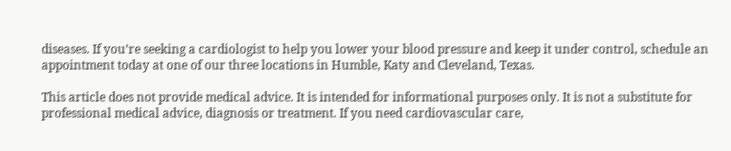diseases. If you’re seeking a cardiologist to help you lower your blood pressure and keep it under control, schedule an appointment today at one of our three locations in Humble, Katy and Cleveland, Texas.

This article does not provide medical advice. It is intended for informational purposes only. It is not a substitute for professional medical advice, diagnosis or treatment. If you need cardiovascular care,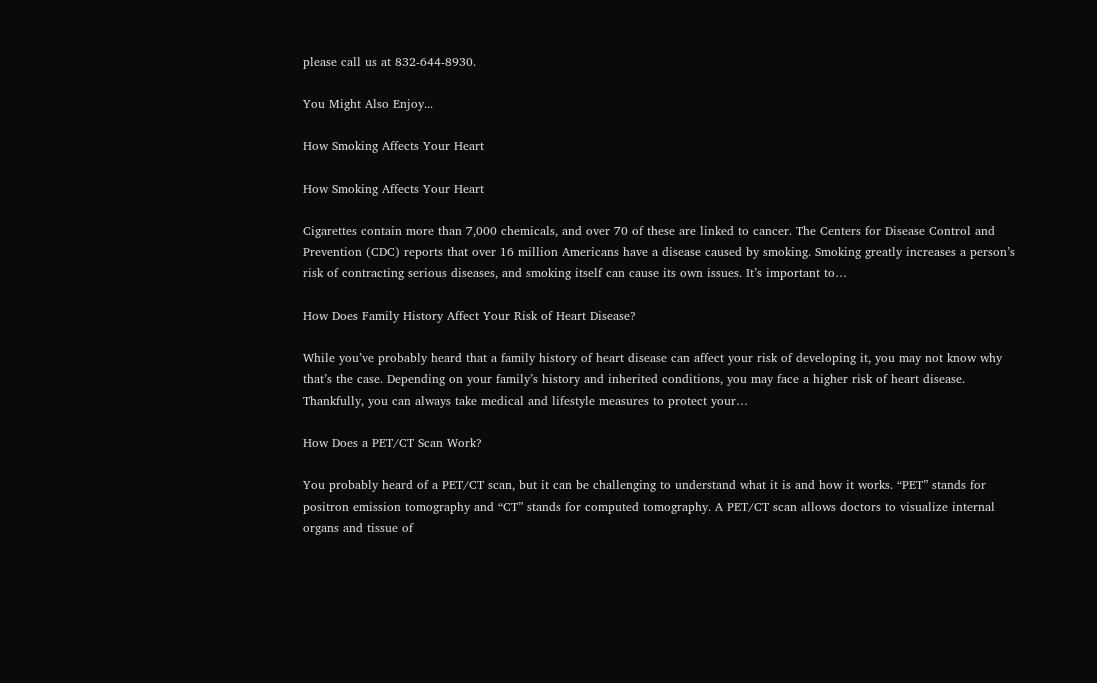please call us at 832-644-8930.

You Might Also Enjoy...

How Smoking Affects Your Heart

How Smoking Affects Your Heart

Cigarettes contain more than 7,000 chemicals, and over 70 of these are linked to cancer. The Centers for Disease Control and Prevention (CDC) reports that over 16 million Americans have a disease caused by smoking. Smoking greatly increases a person’s risk of contracting serious diseases, and smoking itself can cause its own issues. It’s important to…

How Does Family History Affect Your Risk of Heart Disease?

While you’ve probably heard that a family history of heart disease can affect your risk of developing it, you may not know why that’s the case. Depending on your family’s history and inherited conditions, you may face a higher risk of heart disease. Thankfully, you can always take medical and lifestyle measures to protect your…

How Does a PET/CT Scan Work?

You probably heard of a PET/CT scan, but it can be challenging to understand what it is and how it works. “PET” stands for positron emission tomography and “CT” stands for computed tomography. A PET/CT scan allows doctors to visualize internal organs and tissue of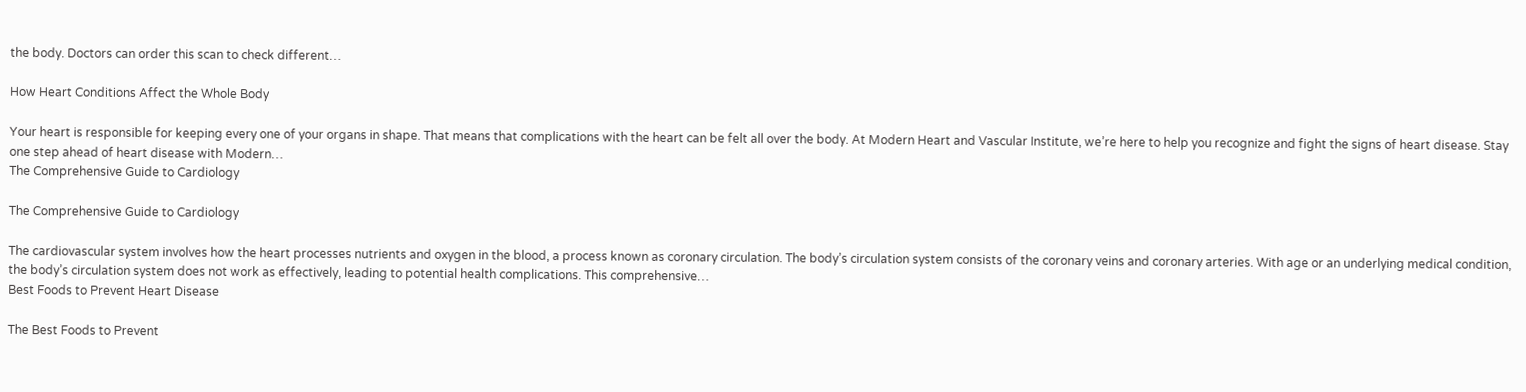the body. Doctors can order this scan to check different…

How Heart Conditions Affect the Whole Body

Your heart is responsible for keeping every one of your organs in shape. That means that complications with the heart can be felt all over the body. At Modern Heart and Vascular Institute, we’re here to help you recognize and fight the signs of heart disease. Stay one step ahead of heart disease with Modern…
The Comprehensive Guide to Cardiology

The Comprehensive Guide to Cardiology

The cardiovascular system involves how the heart processes nutrients and oxygen in the blood, a process known as coronary circulation. The body’s circulation system consists of the coronary veins and coronary arteries. With age or an underlying medical condition, the body’s circulation system does not work as effectively, leading to potential health complications. This comprehensive…
Best Foods to Prevent Heart Disease

The Best Foods to Prevent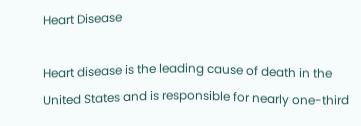Heart Disease

Heart disease is the leading cause of death in the United States and is responsible for nearly one-third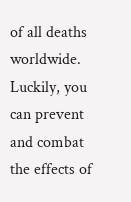of all deaths worldwide.  Luckily, you can prevent and combat the effects of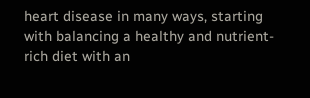heart disease in many ways, starting with balancing a healthy and nutrient-rich diet with an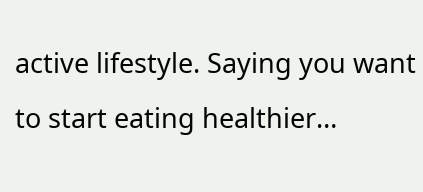active lifestyle. Saying you want to start eating healthier…